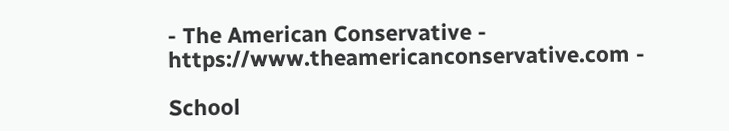- The American Conservative - https://www.theamericanconservative.com -

School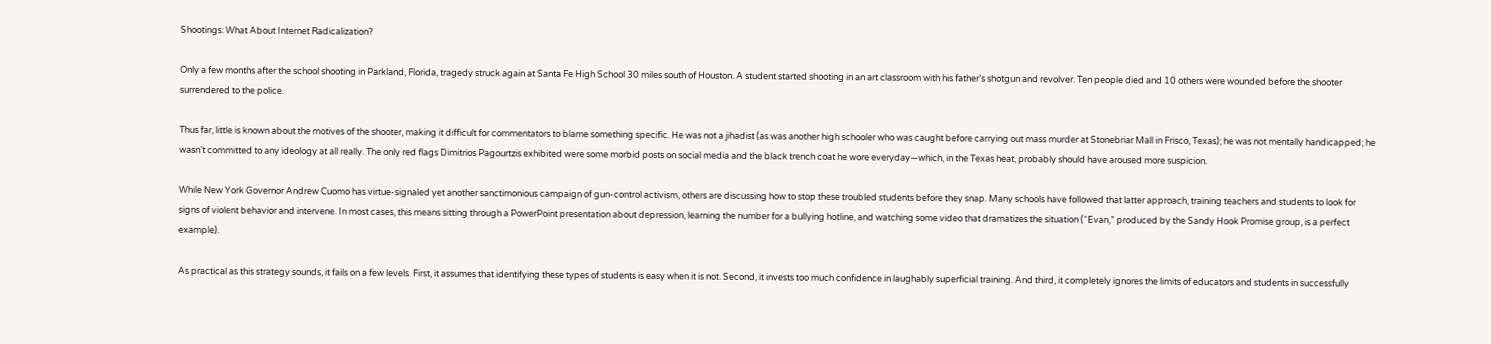Shootings: What About Internet Radicalization?

Only a few months after the school shooting in Parkland, Florida, tragedy struck again at Santa Fe High School 30 miles south of Houston. A student started shooting in an art classroom with his father’s shotgun and revolver. Ten people died and 10 others were wounded before the shooter surrendered to the police.

Thus far, little is known about the motives of the shooter, making it difficult for commentators to blame something specific. He was not a jihadist (as was another high schooler who was caught before carrying out mass murder at Stonebriar Mall in Frisco, Texas); he was not mentally handicapped; he wasn’t committed to any ideology at all really. The only red flags Dimitrios Pagourtzis exhibited were some morbid posts on social media and the black trench coat he wore everyday—which, in the Texas heat, probably should have aroused more suspicion.

While New York Governor Andrew Cuomo has virtue-signaled yet another sanctimonious campaign of gun-control activism, others are discussing how to stop these troubled students before they snap. Many schools have followed that latter approach, training teachers and students to look for signs of violent behavior and intervene. In most cases, this means sitting through a PowerPoint presentation about depression, learning the number for a bullying hotline, and watching some video that dramatizes the situation (“Evan,” produced by the Sandy Hook Promise group, is a perfect example).

As practical as this strategy sounds, it fails on a few levels. First, it assumes that identifying these types of students is easy when it is not. Second, it invests too much confidence in laughably superficial training. And third, it completely ignores the limits of educators and students in successfully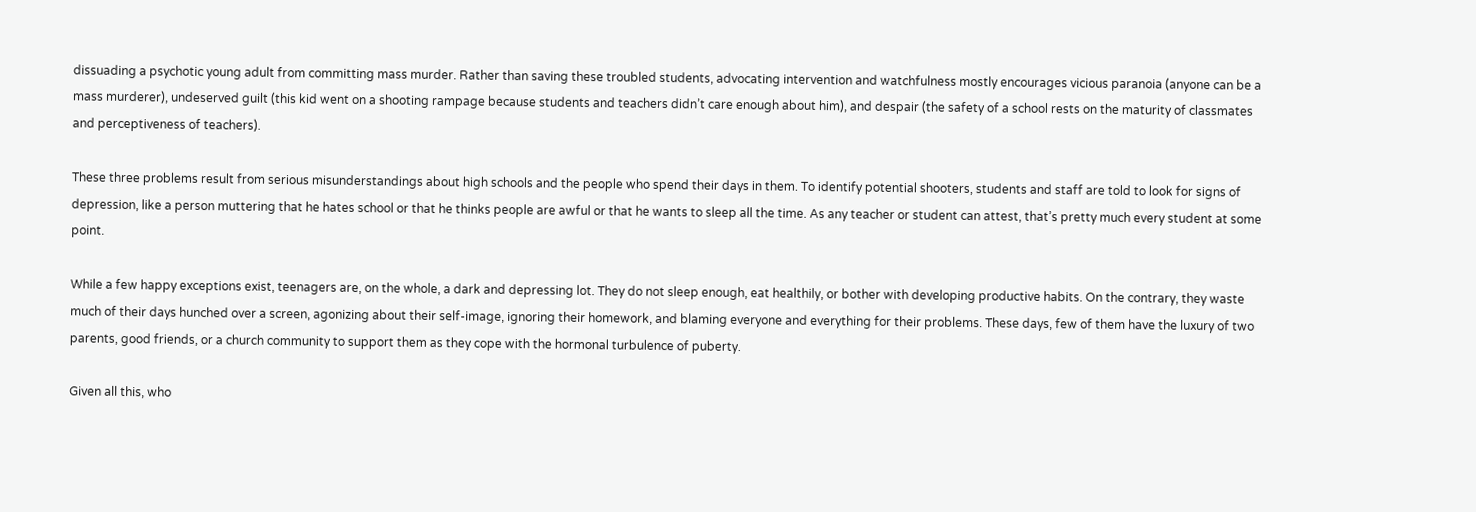dissuading a psychotic young adult from committing mass murder. Rather than saving these troubled students, advocating intervention and watchfulness mostly encourages vicious paranoia (anyone can be a mass murderer), undeserved guilt (this kid went on a shooting rampage because students and teachers didn’t care enough about him), and despair (the safety of a school rests on the maturity of classmates and perceptiveness of teachers).

These three problems result from serious misunderstandings about high schools and the people who spend their days in them. To identify potential shooters, students and staff are told to look for signs of depression, like a person muttering that he hates school or that he thinks people are awful or that he wants to sleep all the time. As any teacher or student can attest, that’s pretty much every student at some point.

While a few happy exceptions exist, teenagers are, on the whole, a dark and depressing lot. They do not sleep enough, eat healthily, or bother with developing productive habits. On the contrary, they waste much of their days hunched over a screen, agonizing about their self-image, ignoring their homework, and blaming everyone and everything for their problems. These days, few of them have the luxury of two parents, good friends, or a church community to support them as they cope with the hormonal turbulence of puberty.

Given all this, who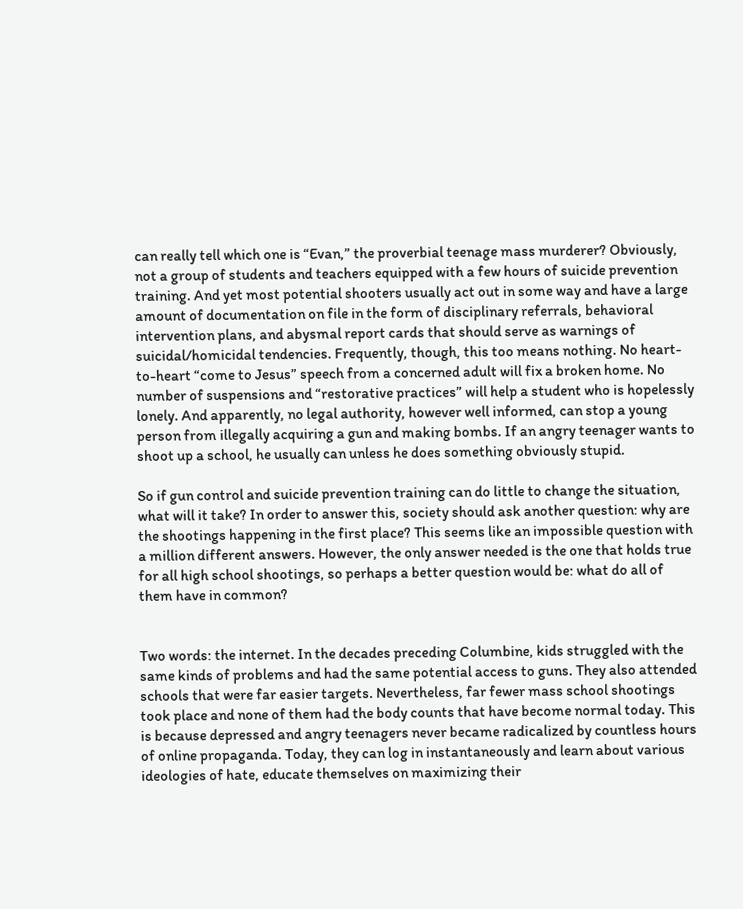can really tell which one is “Evan,” the proverbial teenage mass murderer? Obviously, not a group of students and teachers equipped with a few hours of suicide prevention training. And yet most potential shooters usually act out in some way and have a large amount of documentation on file in the form of disciplinary referrals, behavioral intervention plans, and abysmal report cards that should serve as warnings of suicidal/homicidal tendencies. Frequently, though, this too means nothing. No heart-to-heart “come to Jesus” speech from a concerned adult will fix a broken home. No number of suspensions and “restorative practices” will help a student who is hopelessly lonely. And apparently, no legal authority, however well informed, can stop a young person from illegally acquiring a gun and making bombs. If an angry teenager wants to shoot up a school, he usually can unless he does something obviously stupid.

So if gun control and suicide prevention training can do little to change the situation, what will it take? In order to answer this, society should ask another question: why are the shootings happening in the first place? This seems like an impossible question with a million different answers. However, the only answer needed is the one that holds true for all high school shootings, so perhaps a better question would be: what do all of them have in common?


Two words: the internet. In the decades preceding Columbine, kids struggled with the same kinds of problems and had the same potential access to guns. They also attended schools that were far easier targets. Nevertheless, far fewer mass school shootings took place and none of them had the body counts that have become normal today. This is because depressed and angry teenagers never became radicalized by countless hours of online propaganda. Today, they can log in instantaneously and learn about various ideologies of hate, educate themselves on maximizing their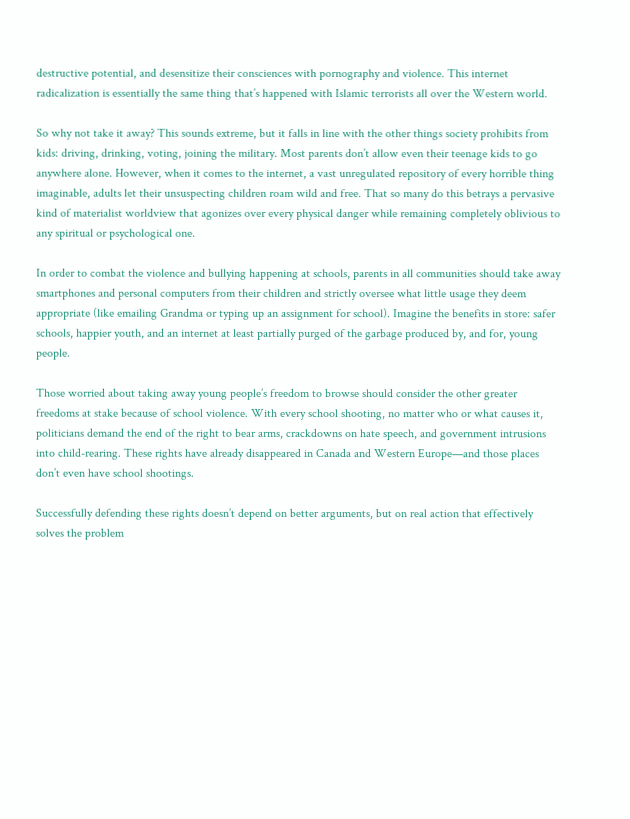destructive potential, and desensitize their consciences with pornography and violence. This internet radicalization is essentially the same thing that’s happened with Islamic terrorists all over the Western world.

So why not take it away? This sounds extreme, but it falls in line with the other things society prohibits from kids: driving, drinking, voting, joining the military. Most parents don’t allow even their teenage kids to go anywhere alone. However, when it comes to the internet, a vast unregulated repository of every horrible thing imaginable, adults let their unsuspecting children roam wild and free. That so many do this betrays a pervasive kind of materialist worldview that agonizes over every physical danger while remaining completely oblivious to any spiritual or psychological one.

In order to combat the violence and bullying happening at schools, parents in all communities should take away smartphones and personal computers from their children and strictly oversee what little usage they deem appropriate (like emailing Grandma or typing up an assignment for school). Imagine the benefits in store: safer schools, happier youth, and an internet at least partially purged of the garbage produced by, and for, young people.

Those worried about taking away young people’s freedom to browse should consider the other greater freedoms at stake because of school violence. With every school shooting, no matter who or what causes it, politicians demand the end of the right to bear arms, crackdowns on hate speech, and government intrusions into child-rearing. These rights have already disappeared in Canada and Western Europe—and those places don’t even have school shootings.

Successfully defending these rights doesn’t depend on better arguments, but on real action that effectively solves the problem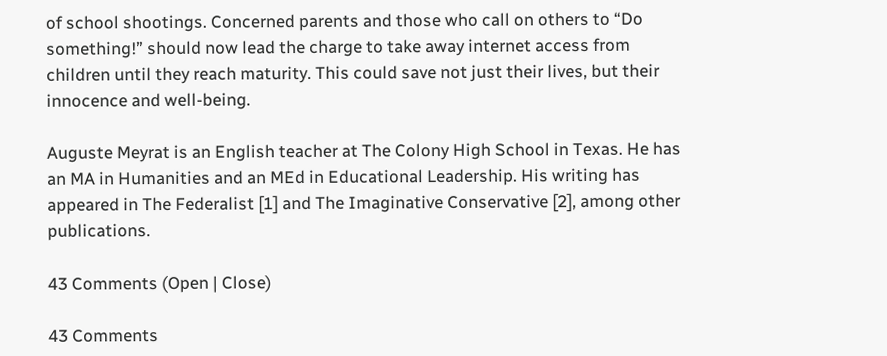of school shootings. Concerned parents and those who call on others to “Do something!” should now lead the charge to take away internet access from children until they reach maturity. This could save not just their lives, but their innocence and well-being.

Auguste Meyrat is an English teacher at The Colony High School in Texas. He has an MA in Humanities and an MEd in Educational Leadership. His writing has appeared in The Federalist [1] and The Imaginative Conservative [2], among other publications.

43 Comments (Open | Close)

43 Comments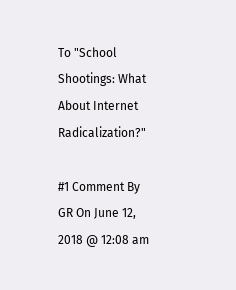To "School Shootings: What About Internet Radicalization?"

#1 Comment By GR On June 12, 2018 @ 12:08 am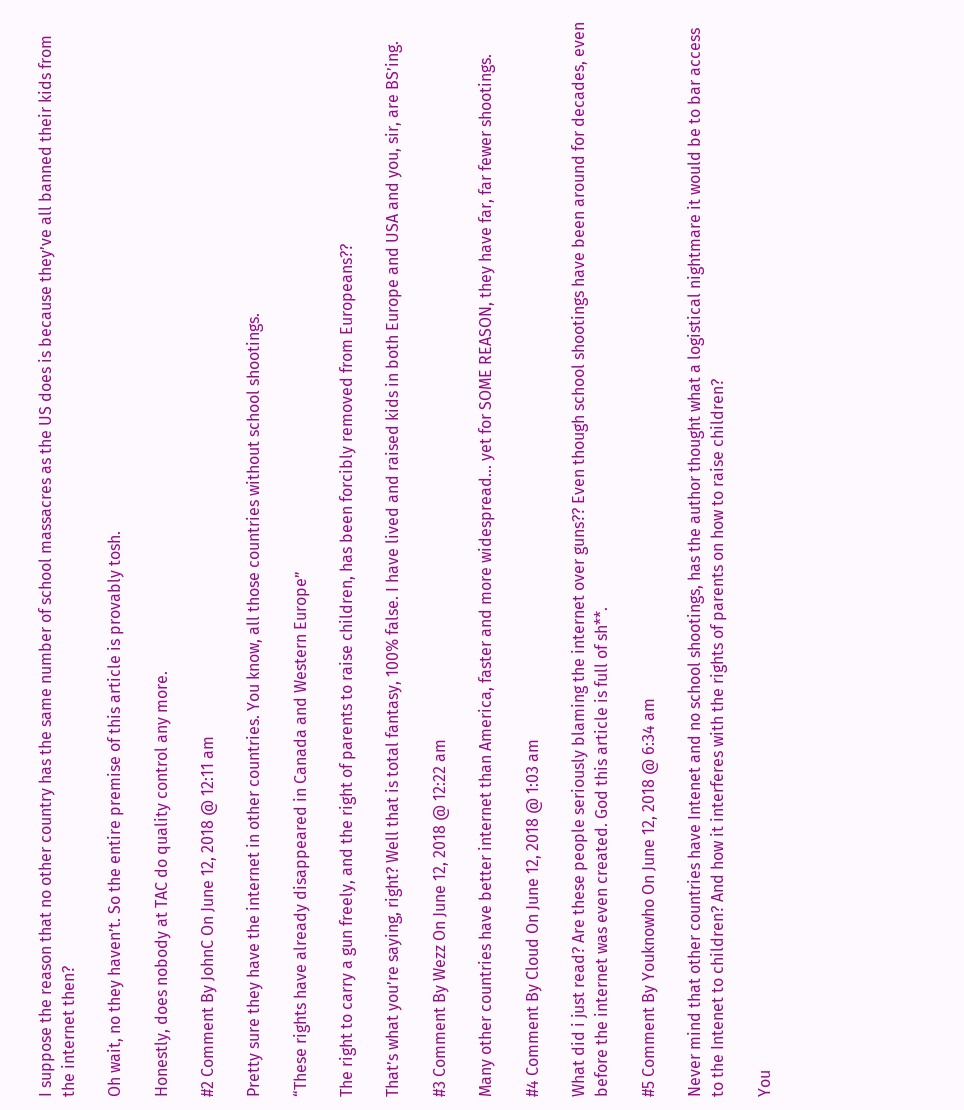I suppose the reason that no other country has the same number of school massacres as the US does is because they’ve all banned their kids from the internet then?

Oh wait, no they haven’t. So the entire premise of this article is provably tosh.

Honestly, does nobody at TAC do quality control any more.

#2 Comment By JohnC On June 12, 2018 @ 12:11 am

Pretty sure they have the internet in other countries. You know, all those countries without school shootings.

“These rights have already disappeared in Canada and Western Europe”

The right to carry a gun freely, and the right of parents to raise children, has been forcibly removed from Europeans??

That’s what you’re saying, right? Well that is total fantasy, 100% false. I have lived and raised kids in both Europe and USA and you, sir, are BS’ing.

#3 Comment By Wezz On June 12, 2018 @ 12:22 am

Many other countries have better internet than America, faster and more widespread… yet for SOME REASON, they have far, far fewer shootings.

#4 Comment By Cloud On June 12, 2018 @ 1:03 am

What did i just read? Are these people seriously blaming the internet over guns?? Even though school shootings have been around for decades, even before the internet was even created. God this article is full of sh**.

#5 Comment By Youknowho On June 12, 2018 @ 6:34 am

Never mind that other countries have Intenet and no school shootings, has the author thought what a logistical nightmare it would be to bar access to the Intenet to children? And how it interferes with the rights of parents on how to raise children?

You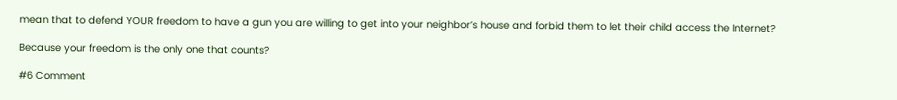mean that to defend YOUR freedom to have a gun you are willing to get into your neighbor’s house and forbid them to let their child access the Internet?

Because your freedom is the only one that counts?

#6 Comment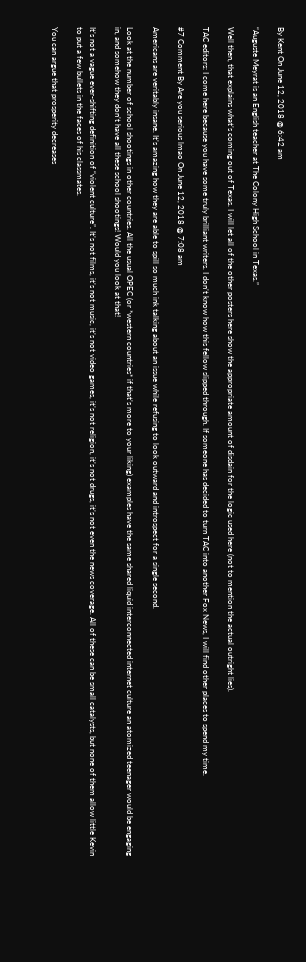By Kent On June 12, 2018 @ 6:42 am

“Auguste Meyrat is an English teacher at The Colony High School in Texas.”

Well then, that explains what’s coming out of Texas. I will let all of the other posters here show the appropriate amount of disdain for the logic used here (not to mention the actual outright lies).

TAC editors: I come here because you have some truly brilliant writers. I don’t know how this fellow slipped through. If someone has decided to turn TAC into another Fox News, I will find other places to spend my time.

#7 Comment By Are you serious lmao On June 12, 2018 @ 7:08 am

Americans are veritably insane. It’s amazing how they are able to spill so much ink talking about an issue while refusing to look outward and introspect for a single second.

Look at the number of school shootings in other countries. All the usual OPEC (or *western countries* if that’s more to your liking) examples have the same shared liquid interconnected internet culture an atomized teenager would be engaging in, and somehow they don’t have all these school shootings! Would you look at that!

It’s not a vague ever-shifting definition of “violent culture”. It’s not films, it’s not music, it’s not video games, it’s not religion, it’s not drugs, it’s not even the news coverage. All of these can be small catalysts, but none of them allow little Kevin to put a few bullets in the faces of his classmates.

You can argue that prosperity decreases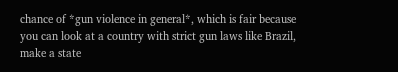chance of *gun violence in general*, which is fair because you can look at a country with strict gun laws like Brazil, make a state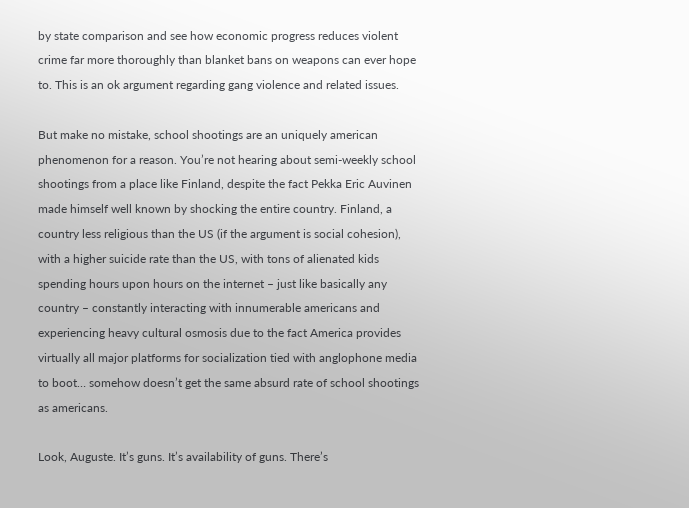by state comparison and see how economic progress reduces violent crime far more thoroughly than blanket bans on weapons can ever hope to. This is an ok argument regarding gang violence and related issues.

But make no mistake, school shootings are an uniquely american phenomenon for a reason. You’re not hearing about semi-weekly school shootings from a place like Finland, despite the fact Pekka Eric Auvinen made himself well known by shocking the entire country. Finland, a country less religious than the US (if the argument is social cohesion), with a higher suicide rate than the US, with tons of alienated kids spending hours upon hours on the internet – just like basically any country – constantly interacting with innumerable americans and experiencing heavy cultural osmosis due to the fact America provides virtually all major platforms for socialization tied with anglophone media to boot… somehow doesn’t get the same absurd rate of school shootings as americans.

Look, Auguste. It’s guns. It’s availability of guns. There’s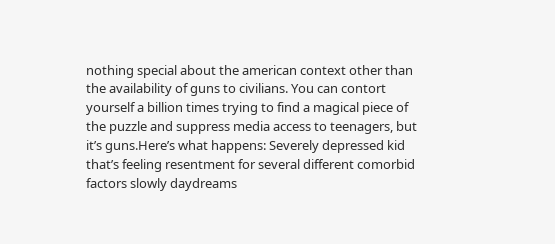nothing special about the american context other than the availability of guns to civilians. You can contort yourself a billion times trying to find a magical piece of the puzzle and suppress media access to teenagers, but it’s guns.Here’s what happens: Severely depressed kid that’s feeling resentment for several different comorbid factors slowly daydreams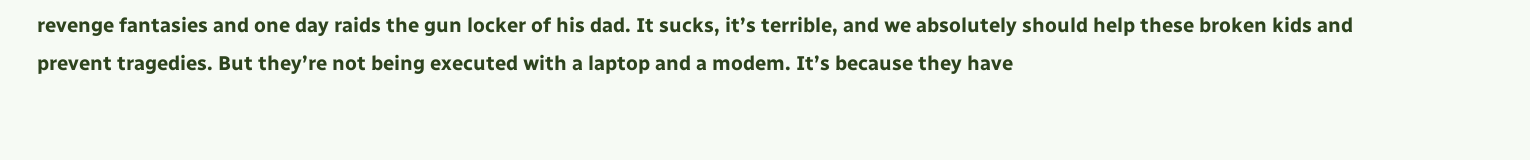revenge fantasies and one day raids the gun locker of his dad. It sucks, it’s terrible, and we absolutely should help these broken kids and prevent tragedies. But they’re not being executed with a laptop and a modem. It’s because they have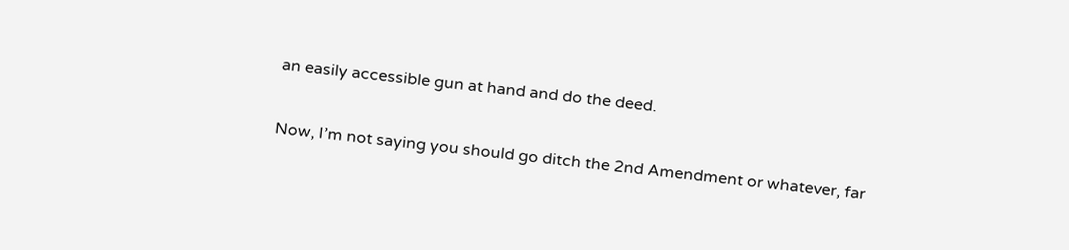an easily accessible gun at hand and do the deed.

Now, I’m not saying you should go ditch the 2nd Amendment or whatever, far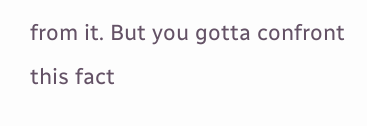from it. But you gotta confront this fact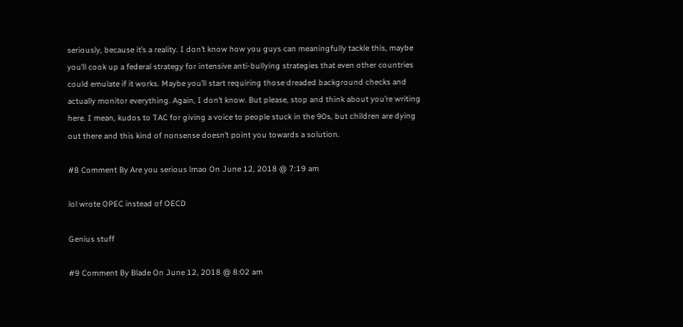seriously, because it’s a reality. I don’t know how you guys can meaningfully tackle this, maybe you’ll cook up a federal strategy for intensive anti-bullying strategies that even other countries could emulate if it works. Maybe you’ll start requiring those dreaded background checks and actually monitor everything. Again, I don’t know. But please, stop and think about you’re writing here. I mean, kudos to TAC for giving a voice to people stuck in the 90s, but children are dying out there and this kind of nonsense doesn’t point you towards a solution.

#8 Comment By Are you serious lmao On June 12, 2018 @ 7:19 am

lol wrote OPEC instead of OECD

Genius stuff

#9 Comment By Blade On June 12, 2018 @ 8:02 am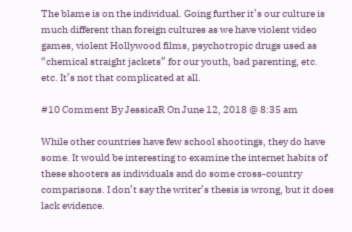The blame is on the individual. Going further it’s our culture is much different than foreign cultures as we have violent video games, violent Hollywood films, psychotropic drugs used as “chemical straight jackets” for our youth, bad parenting, etc. etc. It’s not that complicated at all.

#10 Comment By JessicaR On June 12, 2018 @ 8:35 am

While other countries have few school shootings, they do have some. It would be interesting to examine the internet habits of these shooters as individuals and do some cross-country comparisons. I don’t say the writer’s thesis is wrong, but it does lack evidence.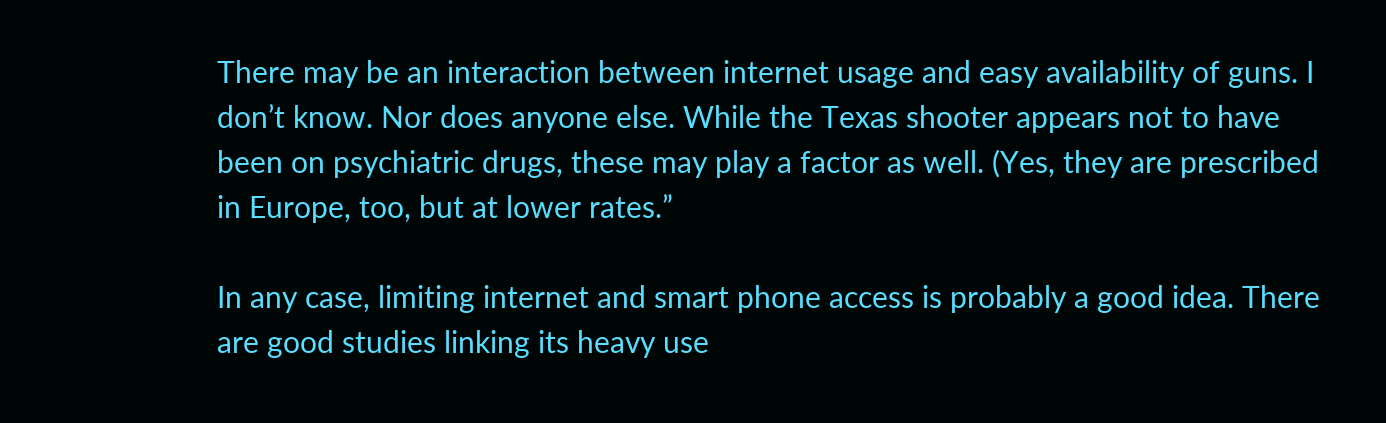There may be an interaction between internet usage and easy availability of guns. I don’t know. Nor does anyone else. While the Texas shooter appears not to have been on psychiatric drugs, these may play a factor as well. (Yes, they are prescribed in Europe, too, but at lower rates.”

In any case, limiting internet and smart phone access is probably a good idea. There are good studies linking its heavy use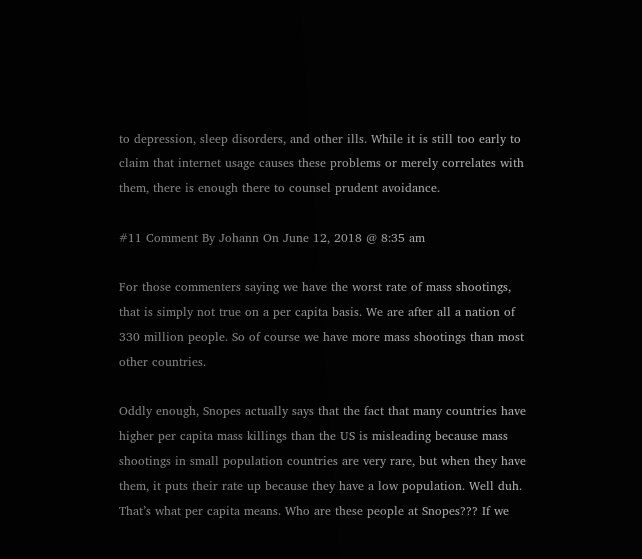to depression, sleep disorders, and other ills. While it is still too early to claim that internet usage causes these problems or merely correlates with them, there is enough there to counsel prudent avoidance.

#11 Comment By Johann On June 12, 2018 @ 8:35 am

For those commenters saying we have the worst rate of mass shootings, that is simply not true on a per capita basis. We are after all a nation of 330 million people. So of course we have more mass shootings than most other countries.

Oddly enough, Snopes actually says that the fact that many countries have higher per capita mass killings than the US is misleading because mass shootings in small population countries are very rare, but when they have them, it puts their rate up because they have a low population. Well duh. That’s what per capita means. Who are these people at Snopes??? If we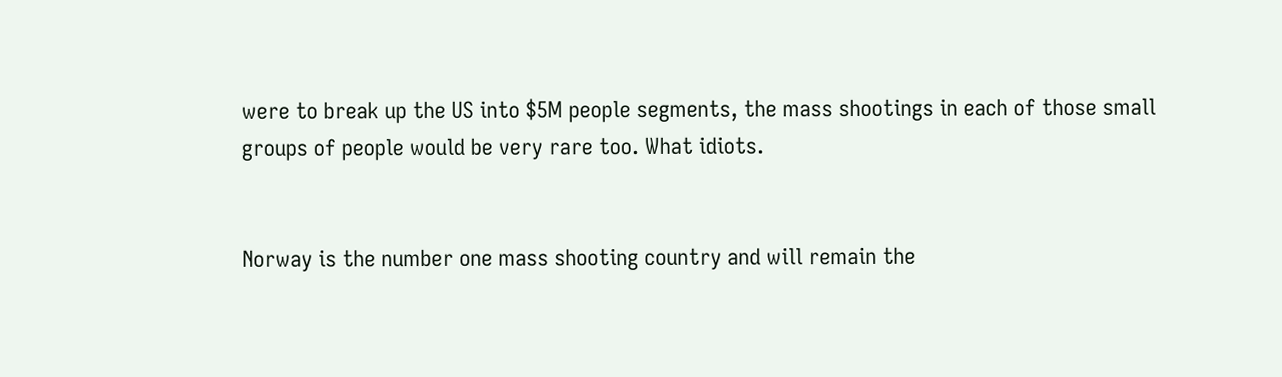were to break up the US into $5M people segments, the mass shootings in each of those small groups of people would be very rare too. What idiots.


Norway is the number one mass shooting country and will remain the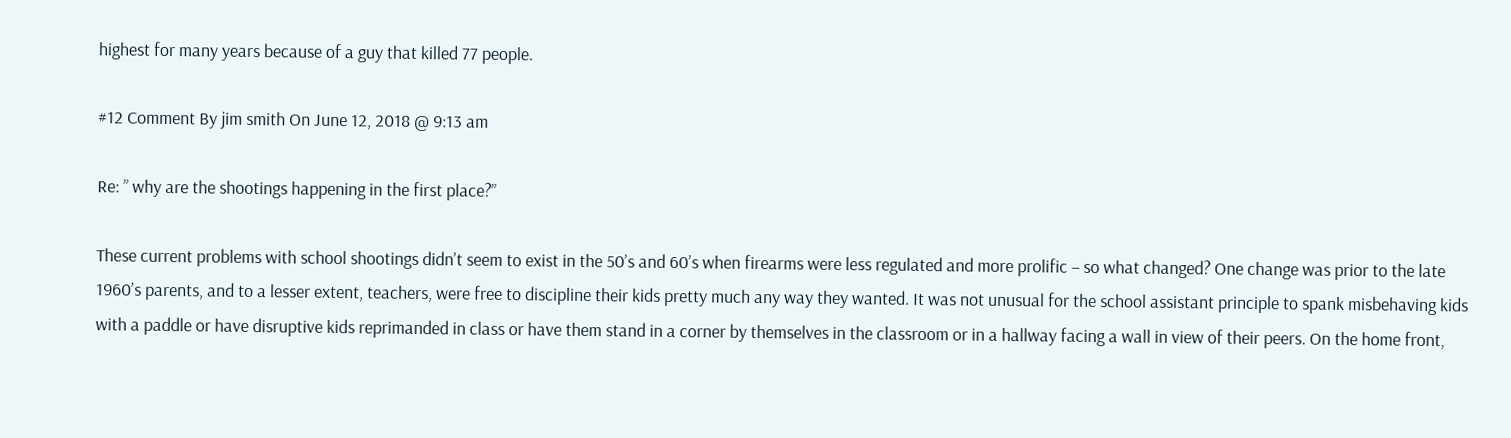highest for many years because of a guy that killed 77 people.

#12 Comment By jim smith On June 12, 2018 @ 9:13 am

Re: ” why are the shootings happening in the first place?”

These current problems with school shootings didn’t seem to exist in the 50’s and 60’s when firearms were less regulated and more prolific – so what changed? One change was prior to the late 1960’s parents, and to a lesser extent, teachers, were free to discipline their kids pretty much any way they wanted. It was not unusual for the school assistant principle to spank misbehaving kids with a paddle or have disruptive kids reprimanded in class or have them stand in a corner by themselves in the classroom or in a hallway facing a wall in view of their peers. On the home front,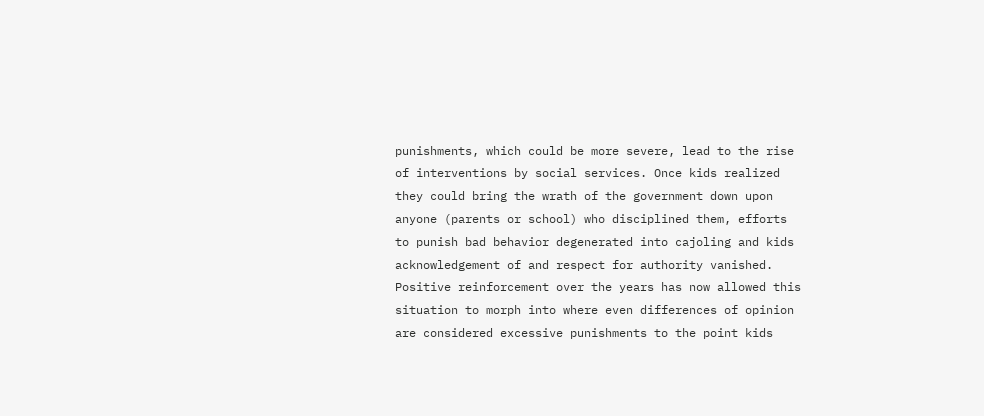punishments, which could be more severe, lead to the rise of interventions by social services. Once kids realized they could bring the wrath of the government down upon anyone (parents or school) who disciplined them, efforts to punish bad behavior degenerated into cajoling and kids acknowledgement of and respect for authority vanished. Positive reinforcement over the years has now allowed this situation to morph into where even differences of opinion are considered excessive punishments to the point kids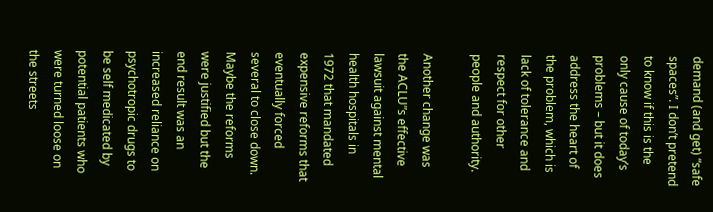demand (and get) “safe spaces”. I don’t pretend to know if this is the only cause of today’s problems – but it does address the heart of the problem, which is lack of tolerance and respect for other people and authority.

Another change was the ACLU”s effective lawsuit against mental health hospitals in 1972 that mandated expensive reforms that eventually forced several to close down. Maybe the reforms were justified but the end result was an increased reliance on psychotropic drugs to be self medicated by potential patients who were turned loose on the streets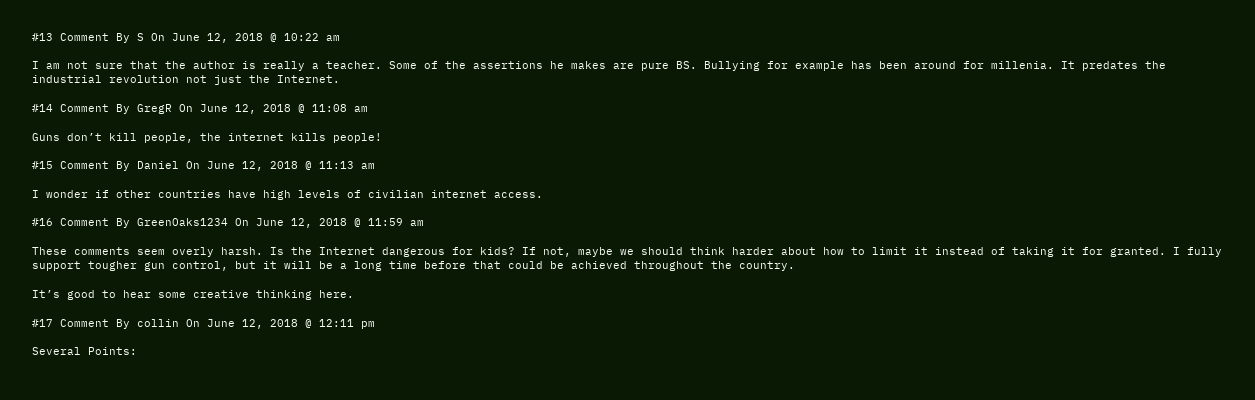#13 Comment By S On June 12, 2018 @ 10:22 am

I am not sure that the author is really a teacher. Some of the assertions he makes are pure BS. Bullying for example has been around for millenia. It predates the industrial revolution not just the Internet.

#14 Comment By GregR On June 12, 2018 @ 11:08 am

Guns don’t kill people, the internet kills people!

#15 Comment By Daniel On June 12, 2018 @ 11:13 am

I wonder if other countries have high levels of civilian internet access.

#16 Comment By GreenOaks1234 On June 12, 2018 @ 11:59 am

These comments seem overly harsh. Is the Internet dangerous for kids? If not, maybe we should think harder about how to limit it instead of taking it for granted. I fully support tougher gun control, but it will be a long time before that could be achieved throughout the country.

It’s good to hear some creative thinking here.

#17 Comment By collin On June 12, 2018 @ 12:11 pm

Several Points: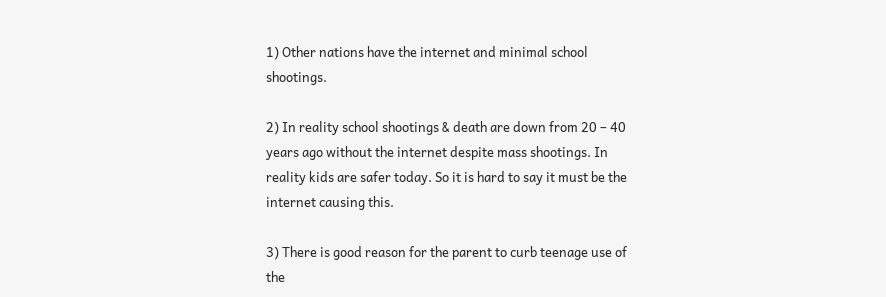1) Other nations have the internet and minimal school shootings.

2) In reality school shootings & death are down from 20 – 40 years ago without the internet despite mass shootings. In reality kids are safer today. So it is hard to say it must be the internet causing this.

3) There is good reason for the parent to curb teenage use of the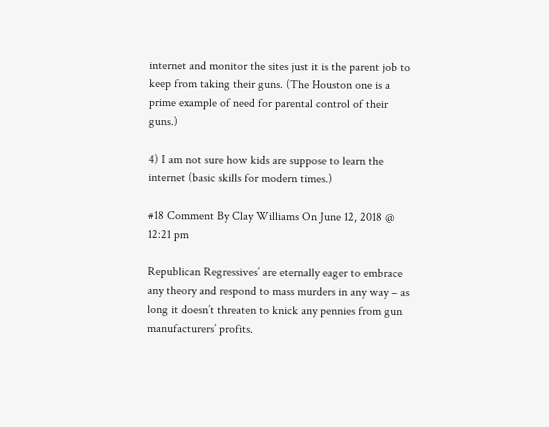internet and monitor the sites just it is the parent job to keep from taking their guns. (The Houston one is a prime example of need for parental control of their guns.)

4) I am not sure how kids are suppose to learn the internet (basic skills for modern times.)

#18 Comment By Clay Williams On June 12, 2018 @ 12:21 pm

Republican Regressives’ are eternally eager to embrace any theory and respond to mass murders in any way – as long it doesn’t threaten to knick any pennies from gun manufacturers’ profits.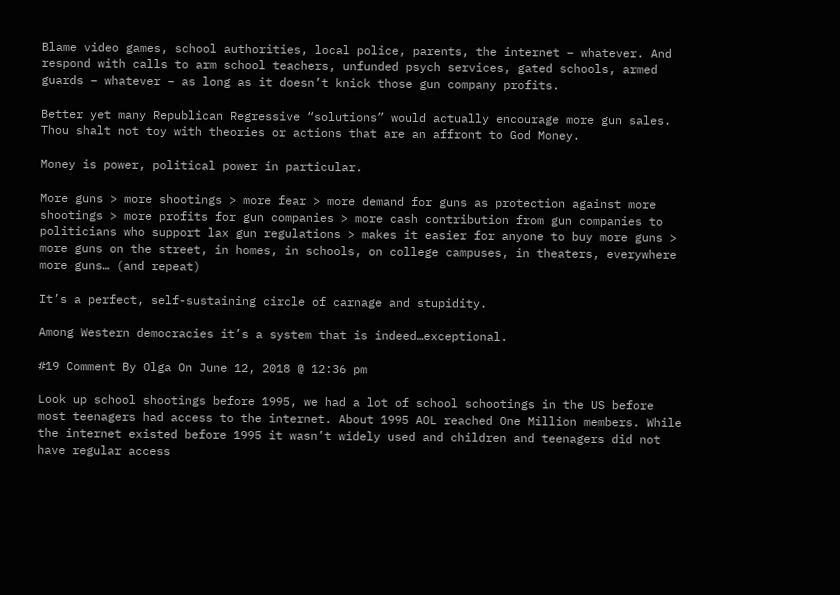Blame video games, school authorities, local police, parents, the internet – whatever. And respond with calls to arm school teachers, unfunded psych services, gated schools, armed guards – whatever – as long as it doesn’t knick those gun company profits.

Better yet many Republican Regressive “solutions” would actually encourage more gun sales. Thou shalt not toy with theories or actions that are an affront to God Money.

Money is power, political power in particular.

More guns > more shootings > more fear > more demand for guns as protection against more shootings > more profits for gun companies > more cash contribution from gun companies to politicians who support lax gun regulations > makes it easier for anyone to buy more guns > more guns on the street, in homes, in schools, on college campuses, in theaters, everywhere more guns… (and repeat)

It’s a perfect, self-sustaining circle of carnage and stupidity.

Among Western democracies it’s a system that is indeed…exceptional.

#19 Comment By Olga On June 12, 2018 @ 12:36 pm

Look up school shootings before 1995, we had a lot of school schootings in the US before most teenagers had access to the internet. About 1995 AOL reached One Million members. While the internet existed before 1995 it wasn’t widely used and children and teenagers did not have regular access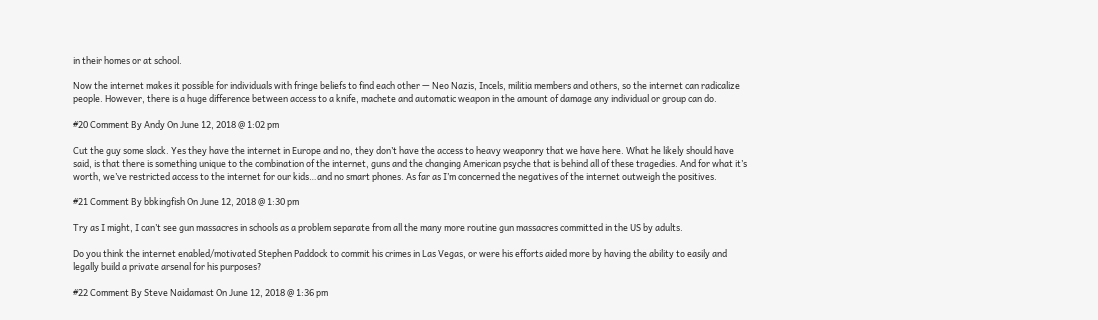in their homes or at school.

Now the internet makes it possible for individuals with fringe beliefs to find each other — Neo Nazis, Incels, militia members and others, so the internet can radicalize people. However, there is a huge difference between access to a knife, machete and automatic weapon in the amount of damage any individual or group can do.

#20 Comment By Andy On June 12, 2018 @ 1:02 pm

Cut the guy some slack. Yes they have the internet in Europe and no, they don’t have the access to heavy weaponry that we have here. What he likely should have said, is that there is something unique to the combination of the internet, guns and the changing American psyche that is behind all of these tragedies. And for what it’s worth, we’ve restricted access to the internet for our kids…and no smart phones. As far as I’m concerned the negatives of the internet outweigh the positives.

#21 Comment By bbkingfish On June 12, 2018 @ 1:30 pm

Try as I might, I can’t see gun massacres in schools as a problem separate from all the many more routine gun massacres committed in the US by adults.

Do you think the internet enabled/motivated Stephen Paddock to commit his crimes in Las Vegas, or were his efforts aided more by having the ability to easily and legally build a private arsenal for his purposes?

#22 Comment By Steve Naidamast On June 12, 2018 @ 1:36 pm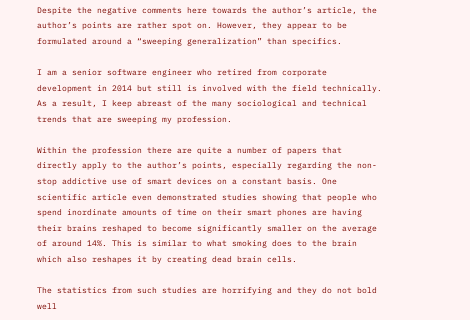Despite the negative comments here towards the author’s article, the author’s points are rather spot on. However, they appear to be formulated around a “sweeping generalization” than specifics.

I am a senior software engineer who retired from corporate development in 2014 but still is involved with the field technically. As a result, I keep abreast of the many sociological and technical trends that are sweeping my profession.

Within the profession there are quite a number of papers that directly apply to the author’s points, especially regarding the non-stop addictive use of smart devices on a constant basis. One scientific article even demonstrated studies showing that people who spend inordinate amounts of time on their smart phones are having their brains reshaped to become significantly smaller on the average of around 14%. This is similar to what smoking does to the brain which also reshapes it by creating dead brain cells.

The statistics from such studies are horrifying and they do not bold well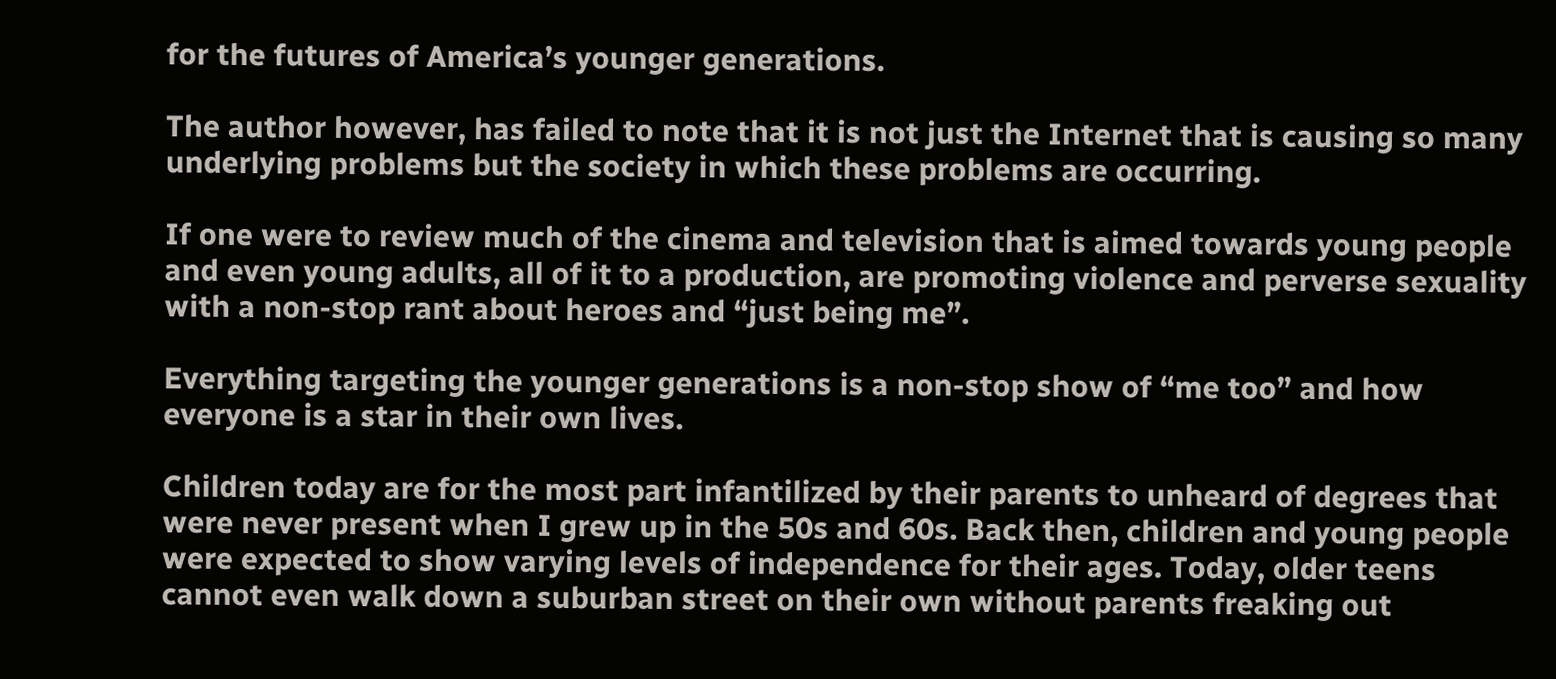for the futures of America’s younger generations.

The author however, has failed to note that it is not just the Internet that is causing so many underlying problems but the society in which these problems are occurring.

If one were to review much of the cinema and television that is aimed towards young people and even young adults, all of it to a production, are promoting violence and perverse sexuality with a non-stop rant about heroes and “just being me”.

Everything targeting the younger generations is a non-stop show of “me too” and how everyone is a star in their own lives.

Children today are for the most part infantilized by their parents to unheard of degrees that were never present when I grew up in the 50s and 60s. Back then, children and young people were expected to show varying levels of independence for their ages. Today, older teens cannot even walk down a suburban street on their own without parents freaking out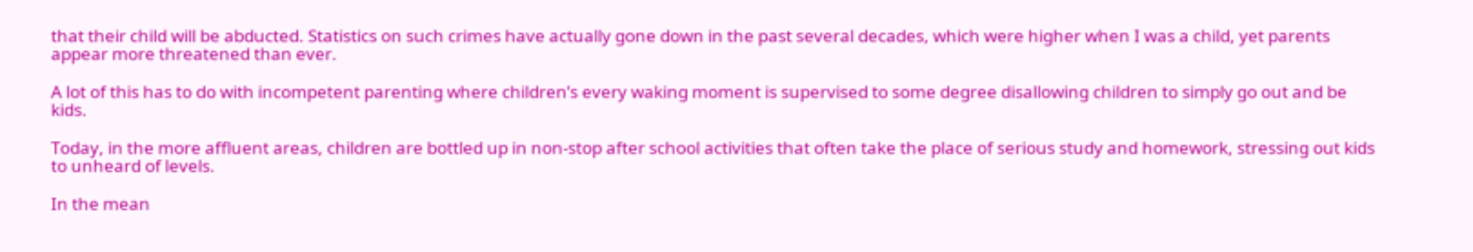that their child will be abducted. Statistics on such crimes have actually gone down in the past several decades, which were higher when I was a child, yet parents appear more threatened than ever.

A lot of this has to do with incompetent parenting where children’s every waking moment is supervised to some degree disallowing children to simply go out and be kids.

Today, in the more affluent areas, children are bottled up in non-stop after school activities that often take the place of serious study and homework, stressing out kids to unheard of levels.

In the mean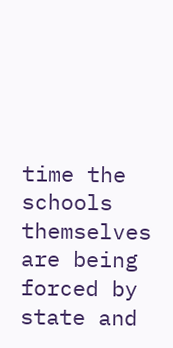time the schools themselves are being forced by state and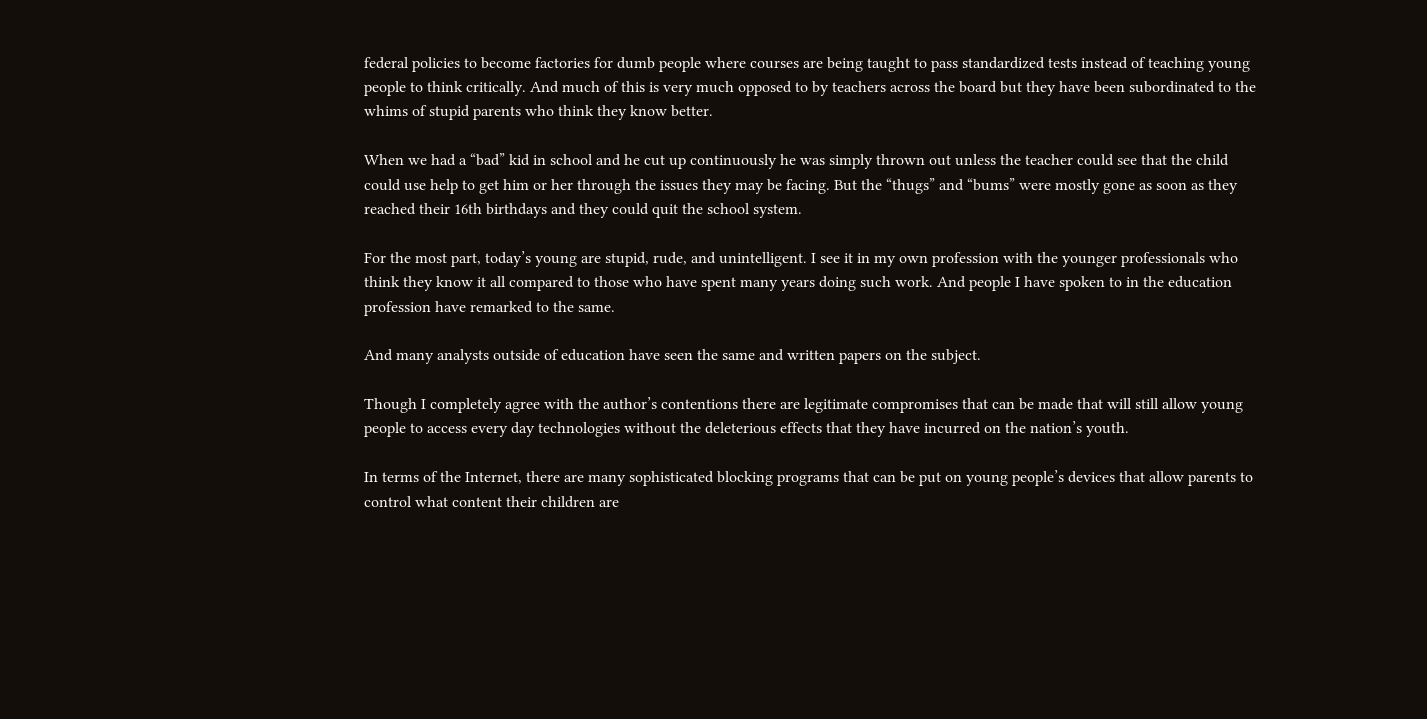federal policies to become factories for dumb people where courses are being taught to pass standardized tests instead of teaching young people to think critically. And much of this is very much opposed to by teachers across the board but they have been subordinated to the whims of stupid parents who think they know better.

When we had a “bad” kid in school and he cut up continuously he was simply thrown out unless the teacher could see that the child could use help to get him or her through the issues they may be facing. But the “thugs” and “bums” were mostly gone as soon as they reached their 16th birthdays and they could quit the school system.

For the most part, today’s young are stupid, rude, and unintelligent. I see it in my own profession with the younger professionals who think they know it all compared to those who have spent many years doing such work. And people I have spoken to in the education profession have remarked to the same.

And many analysts outside of education have seen the same and written papers on the subject.

Though I completely agree with the author’s contentions there are legitimate compromises that can be made that will still allow young people to access every day technologies without the deleterious effects that they have incurred on the nation’s youth.

In terms of the Internet, there are many sophisticated blocking programs that can be put on young people’s devices that allow parents to control what content their children are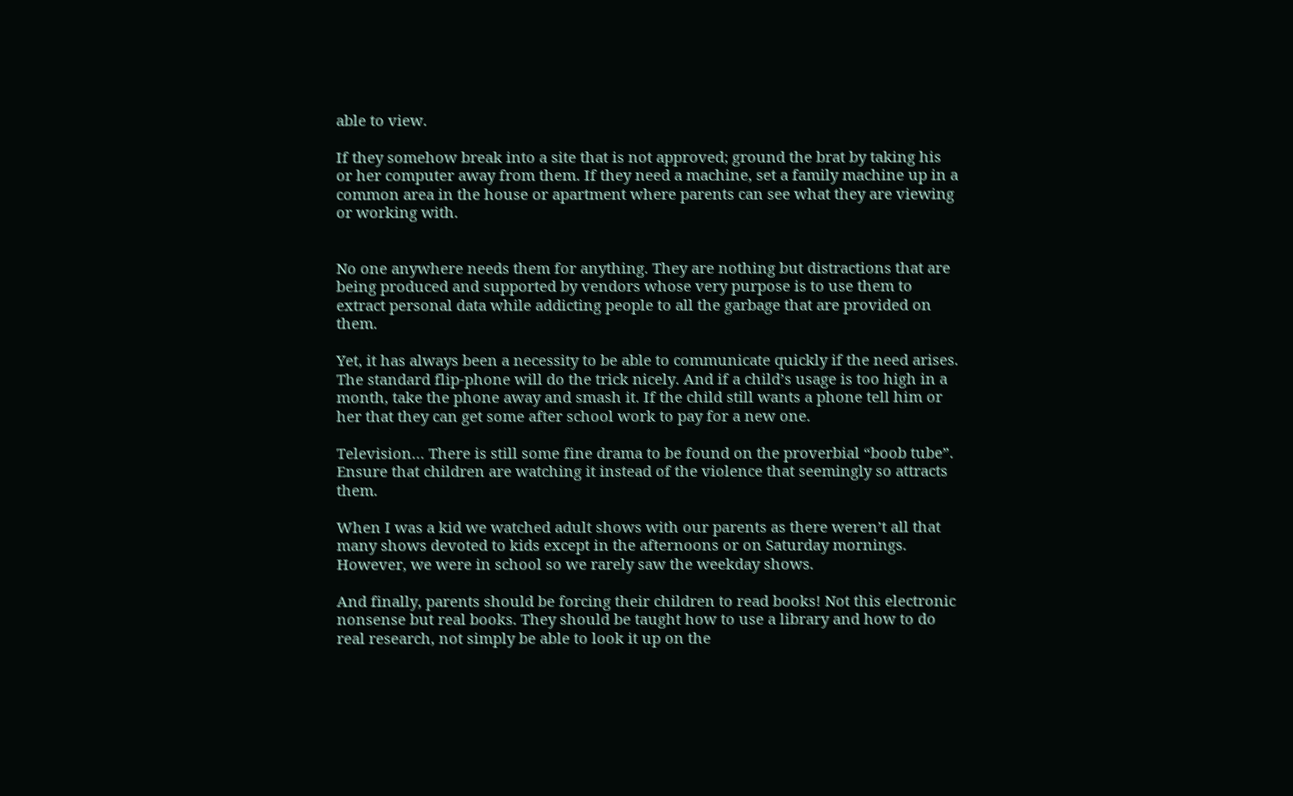able to view.

If they somehow break into a site that is not approved; ground the brat by taking his or her computer away from them. If they need a machine, set a family machine up in a common area in the house or apartment where parents can see what they are viewing or working with.


No one anywhere needs them for anything. They are nothing but distractions that are being produced and supported by vendors whose very purpose is to use them to extract personal data while addicting people to all the garbage that are provided on them.

Yet, it has always been a necessity to be able to communicate quickly if the need arises. The standard flip-phone will do the trick nicely. And if a child’s usage is too high in a month, take the phone away and smash it. If the child still wants a phone tell him or her that they can get some after school work to pay for a new one.

Television… There is still some fine drama to be found on the proverbial “boob tube”. Ensure that children are watching it instead of the violence that seemingly so attracts them.

When I was a kid we watched adult shows with our parents as there weren’t all that many shows devoted to kids except in the afternoons or on Saturday mornings. However, we were in school so we rarely saw the weekday shows.

And finally, parents should be forcing their children to read books! Not this electronic nonsense but real books. They should be taught how to use a library and how to do real research, not simply be able to look it up on the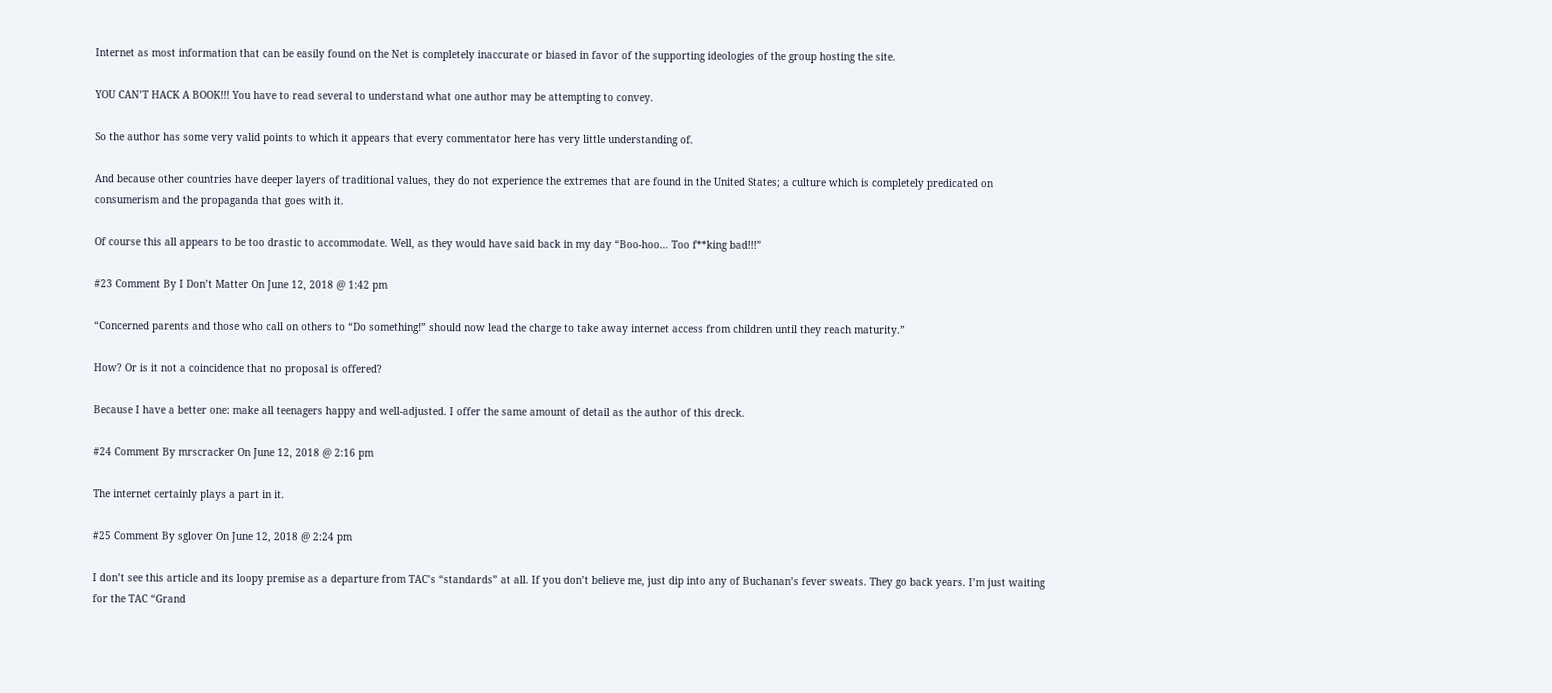Internet as most information that can be easily found on the Net is completely inaccurate or biased in favor of the supporting ideologies of the group hosting the site.

YOU CAN’T HACK A BOOK!!! You have to read several to understand what one author may be attempting to convey.

So the author has some very valid points to which it appears that every commentator here has very little understanding of.

And because other countries have deeper layers of traditional values, they do not experience the extremes that are found in the United States; a culture which is completely predicated on consumerism and the propaganda that goes with it.

Of course this all appears to be too drastic to accommodate. Well, as they would have said back in my day “Boo-hoo… Too f**king bad!!!”

#23 Comment By I Don’t Matter On June 12, 2018 @ 1:42 pm

“Concerned parents and those who call on others to “Do something!” should now lead the charge to take away internet access from children until they reach maturity.”

How? Or is it not a coincidence that no proposal is offered?

Because I have a better one: make all teenagers happy and well-adjusted. I offer the same amount of detail as the author of this dreck.

#24 Comment By mrscracker On June 12, 2018 @ 2:16 pm

The internet certainly plays a part in it.

#25 Comment By sglover On June 12, 2018 @ 2:24 pm

I don’t see this article and its loopy premise as a departure from TAC’s “standards” at all. If you don’t believe me, just dip into any of Buchanan’s fever sweats. They go back years. I’m just waiting for the TAC “Grand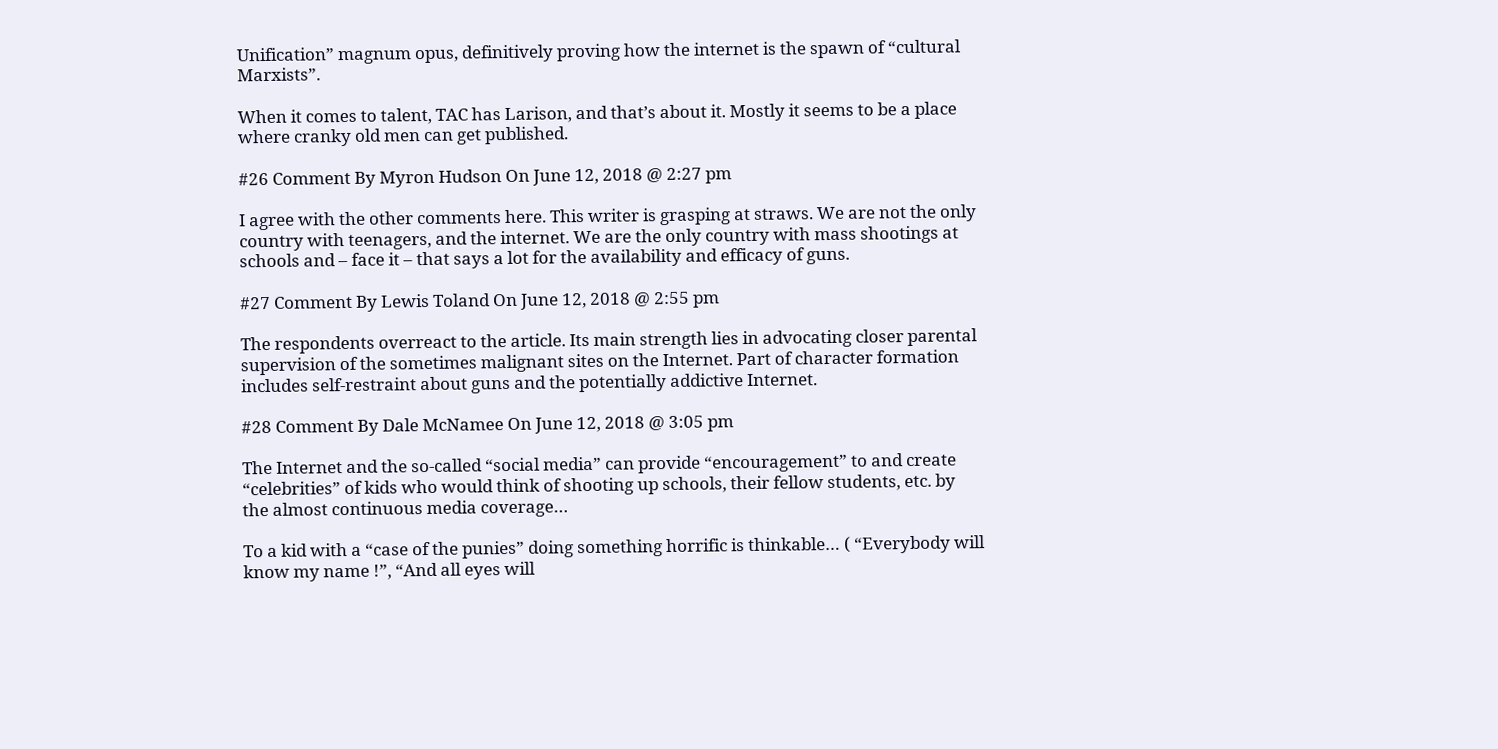Unification” magnum opus, definitively proving how the internet is the spawn of “cultural Marxists”.

When it comes to talent, TAC has Larison, and that’s about it. Mostly it seems to be a place where cranky old men can get published.

#26 Comment By Myron Hudson On June 12, 2018 @ 2:27 pm

I agree with the other comments here. This writer is grasping at straws. We are not the only country with teenagers, and the internet. We are the only country with mass shootings at schools and – face it – that says a lot for the availability and efficacy of guns.

#27 Comment By Lewis Toland On June 12, 2018 @ 2:55 pm

The respondents overreact to the article. Its main strength lies in advocating closer parental supervision of the sometimes malignant sites on the Internet. Part of character formation includes self-restraint about guns and the potentially addictive Internet.

#28 Comment By Dale McNamee On June 12, 2018 @ 3:05 pm

The Internet and the so-called “social media” can provide “encouragement” to and create “celebrities” of kids who would think of shooting up schools, their fellow students, etc. by the almost continuous media coverage…

To a kid with a “case of the punies” doing something horrific is thinkable… ( “Everybody will know my name !”, “And all eyes will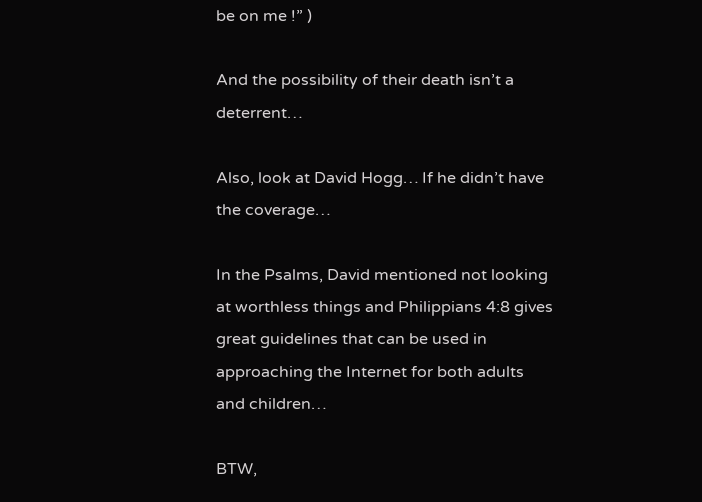be on me !” )

And the possibility of their death isn’t a deterrent…

Also, look at David Hogg… If he didn’t have the coverage…

In the Psalms, David mentioned not looking at worthless things and Philippians 4:8 gives great guidelines that can be used in approaching the Internet for both adults and children…

BTW,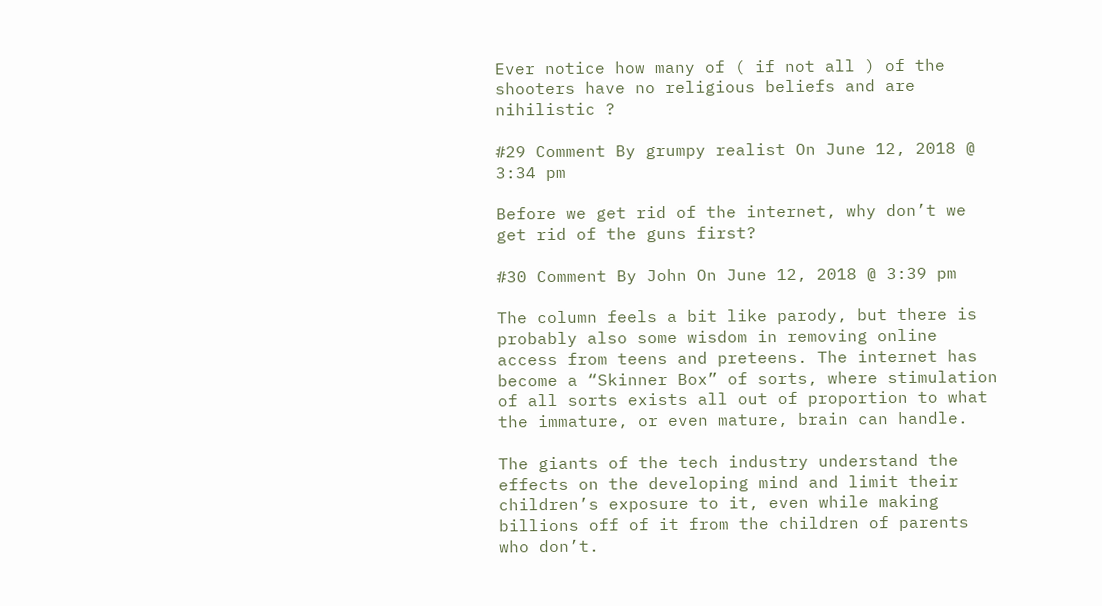Ever notice how many of ( if not all ) of the shooters have no religious beliefs and are nihilistic ?

#29 Comment By grumpy realist On June 12, 2018 @ 3:34 pm

Before we get rid of the internet, why don’t we get rid of the guns first?

#30 Comment By John On June 12, 2018 @ 3:39 pm

The column feels a bit like parody, but there is probably also some wisdom in removing online access from teens and preteens. The internet has become a “Skinner Box” of sorts, where stimulation of all sorts exists all out of proportion to what the immature, or even mature, brain can handle.

The giants of the tech industry understand the effects on the developing mind and limit their children’s exposure to it, even while making billions off of it from the children of parents who don’t.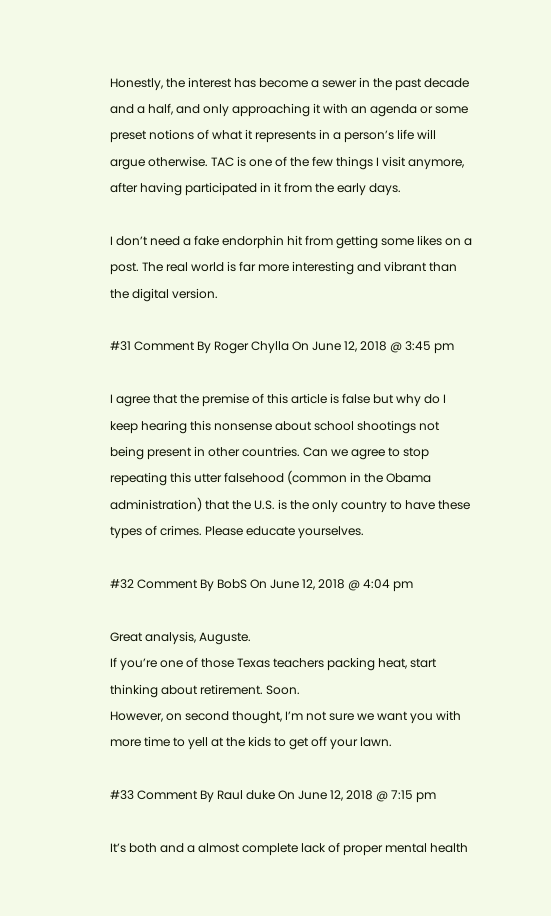Honestly, the interest has become a sewer in the past decade and a half, and only approaching it with an agenda or some preset notions of what it represents in a person’s life will argue otherwise. TAC is one of the few things I visit anymore, after having participated in it from the early days.

I don’t need a fake endorphin hit from getting some likes on a post. The real world is far more interesting and vibrant than the digital version.

#31 Comment By Roger Chylla On June 12, 2018 @ 3:45 pm

I agree that the premise of this article is false but why do I keep hearing this nonsense about school shootings not being present in other countries. Can we agree to stop repeating this utter falsehood (common in the Obama administration) that the U.S. is the only country to have these types of crimes. Please educate yourselves.

#32 Comment By BobS On June 12, 2018 @ 4:04 pm

Great analysis, Auguste.
If you’re one of those Texas teachers packing heat, start thinking about retirement. Soon.
However, on second thought, I’m not sure we want you with more time to yell at the kids to get off your lawn.

#33 Comment By Raul duke On June 12, 2018 @ 7:15 pm

It’s both and a almost complete lack of proper mental health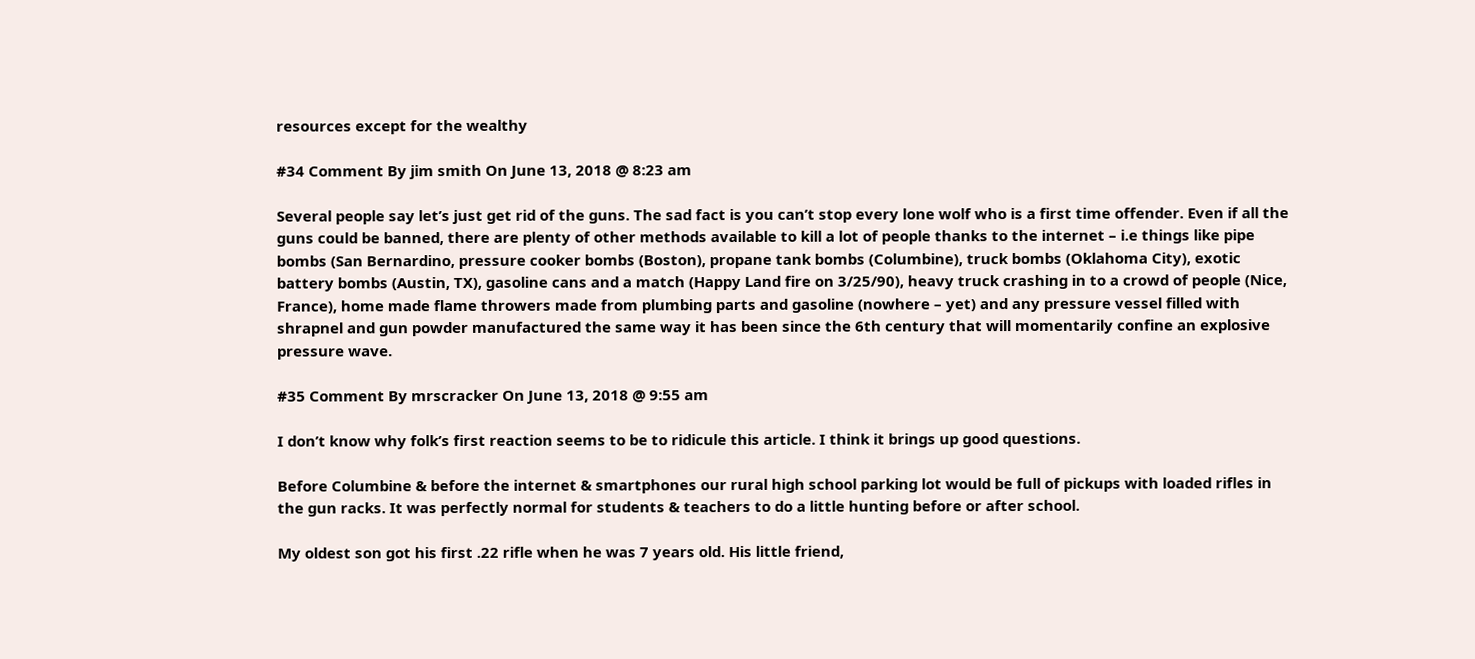resources except for the wealthy

#34 Comment By jim smith On June 13, 2018 @ 8:23 am

Several people say let’s just get rid of the guns. The sad fact is you can’t stop every lone wolf who is a first time offender. Even if all the guns could be banned, there are plenty of other methods available to kill a lot of people thanks to the internet – i.e things like pipe bombs (San Bernardino, pressure cooker bombs (Boston), propane tank bombs (Columbine), truck bombs (Oklahoma City), exotic battery bombs (Austin, TX), gasoline cans and a match (Happy Land fire on 3/25/90), heavy truck crashing in to a crowd of people (Nice, France), home made flame throwers made from plumbing parts and gasoline (nowhere – yet) and any pressure vessel filled with shrapnel and gun powder manufactured the same way it has been since the 6th century that will momentarily confine an explosive pressure wave.

#35 Comment By mrscracker On June 13, 2018 @ 9:55 am

I don’t know why folk’s first reaction seems to be to ridicule this article. I think it brings up good questions.

Before Columbine & before the internet & smartphones our rural high school parking lot would be full of pickups with loaded rifles in the gun racks. It was perfectly normal for students & teachers to do a little hunting before or after school.

My oldest son got his first .22 rifle when he was 7 years old. His little friend,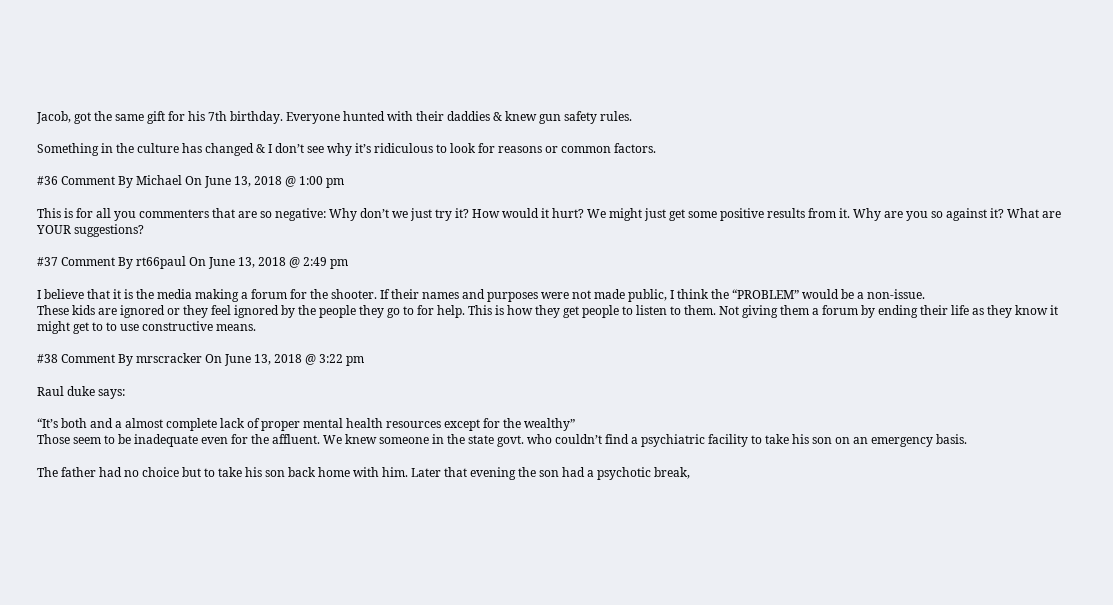Jacob, got the same gift for his 7th birthday. Everyone hunted with their daddies & knew gun safety rules.

Something in the culture has changed & I don’t see why it’s ridiculous to look for reasons or common factors.

#36 Comment By Michael On June 13, 2018 @ 1:00 pm

This is for all you commenters that are so negative: Why don’t we just try it? How would it hurt? We might just get some positive results from it. Why are you so against it? What are YOUR suggestions?

#37 Comment By rt66paul On June 13, 2018 @ 2:49 pm

I believe that it is the media making a forum for the shooter. If their names and purposes were not made public, I think the “PROBLEM” would be a non-issue.
These kids are ignored or they feel ignored by the people they go to for help. This is how they get people to listen to them. Not giving them a forum by ending their life as they know it might get to to use constructive means.

#38 Comment By mrscracker On June 13, 2018 @ 3:22 pm

Raul duke says:

“It’s both and a almost complete lack of proper mental health resources except for the wealthy”
Those seem to be inadequate even for the affluent. We knew someone in the state govt. who couldn’t find a psychiatric facility to take his son on an emergency basis.

The father had no choice but to take his son back home with him. Later that evening the son had a psychotic break,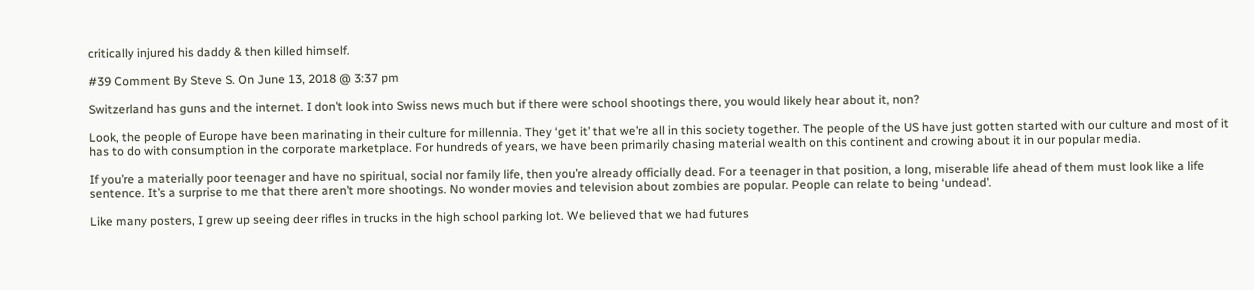critically injured his daddy & then killed himself.

#39 Comment By Steve S. On June 13, 2018 @ 3:37 pm

Switzerland has guns and the internet. I don’t look into Swiss news much but if there were school shootings there, you would likely hear about it, non?

Look, the people of Europe have been marinating in their culture for millennia. They ‘get it’ that we’re all in this society together. The people of the US have just gotten started with our culture and most of it has to do with consumption in the corporate marketplace. For hundreds of years, we have been primarily chasing material wealth on this continent and crowing about it in our popular media.

If you’re a materially poor teenager and have no spiritual, social nor family life, then you’re already officially dead. For a teenager in that position, a long, miserable life ahead of them must look like a life sentence. It’s a surprise to me that there aren’t more shootings. No wonder movies and television about zombies are popular. People can relate to being ‘undead’.

Like many posters, I grew up seeing deer rifles in trucks in the high school parking lot. We believed that we had futures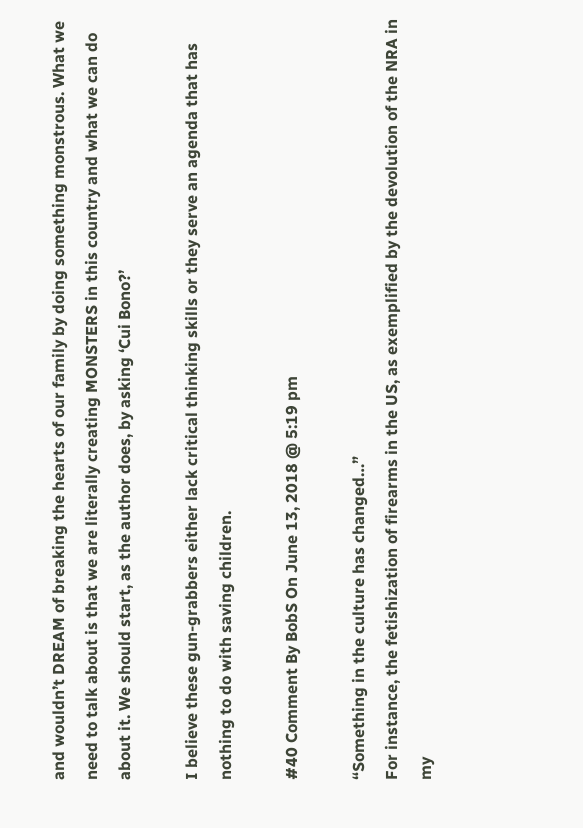and wouldn’t DREAM of breaking the hearts of our family by doing something monstrous. What we need to talk about is that we are literally creating MONSTERS in this country and what we can do about it. We should start, as the author does, by asking ‘Cui Bono?’

I believe these gun-grabbers either lack critical thinking skills or they serve an agenda that has nothing to do with saving children.

#40 Comment By BobS On June 13, 2018 @ 5:19 pm

“Something in the culture has changed…”
For instance, the fetishization of firearms in the US, as exemplified by the devolution of the NRA in my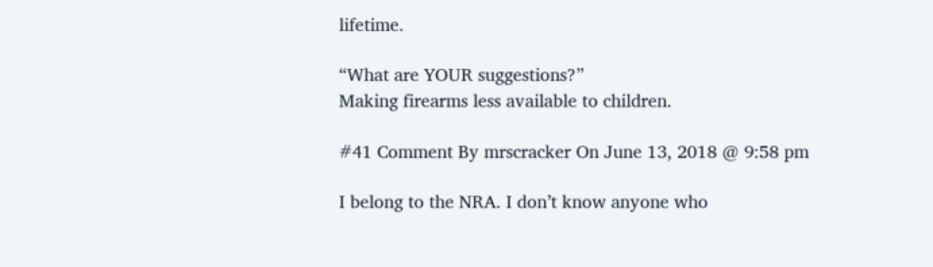lifetime.

“What are YOUR suggestions?”
Making firearms less available to children.

#41 Comment By mrscracker On June 13, 2018 @ 9:58 pm

I belong to the NRA. I don’t know anyone who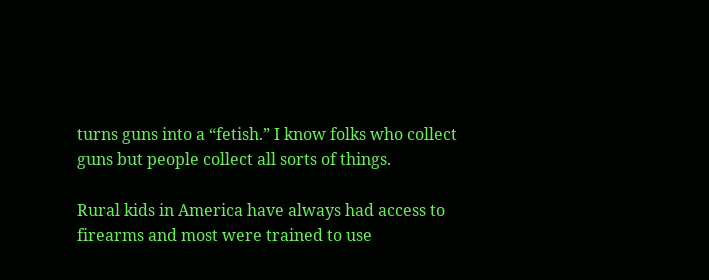turns guns into a “fetish.” I know folks who collect guns but people collect all sorts of things.

Rural kids in America have always had access to firearms and most were trained to use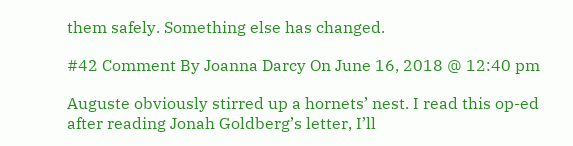them safely. Something else has changed.

#42 Comment By Joanna Darcy On June 16, 2018 @ 12:40 pm

Auguste obviously stirred up a hornets’ nest. I read this op-ed after reading Jonah Goldberg’s letter, I’ll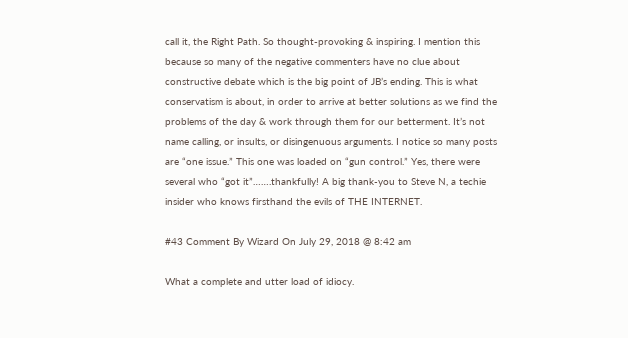call it, the Right Path. So thought-provoking & inspiring. I mention this because so many of the negative commenters have no clue about constructive debate which is the big point of JB’s ending. This is what conservatism is about, in order to arrive at better solutions as we find the problems of the day & work through them for our betterment. It’s not name calling, or insults, or disingenuous arguments. I notice so many posts are “one issue.” This one was loaded on “gun control.” Yes, there were several who “got it”…….thankfully! A big thank-you to Steve N, a techie insider who knows firsthand the evils of THE INTERNET.

#43 Comment By Wizard On July 29, 2018 @ 8:42 am

What a complete and utter load of idiocy.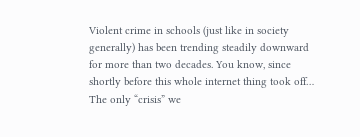Violent crime in schools (just like in society generally) has been trending steadily downward for more than two decades. You know, since shortly before this whole internet thing took off… The only “crisis” we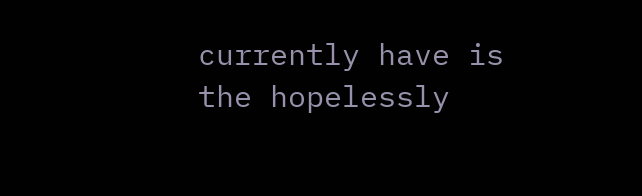currently have is the hopelessly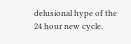delusional hype of the 24 hour new cycle.